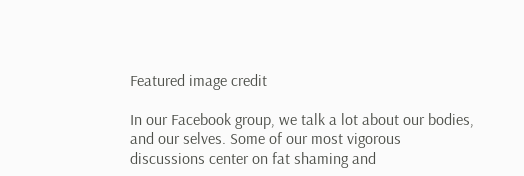Featured image credit

In our Facebook group, we talk a lot about our bodies, and our selves. Some of our most vigorous discussions center on fat shaming and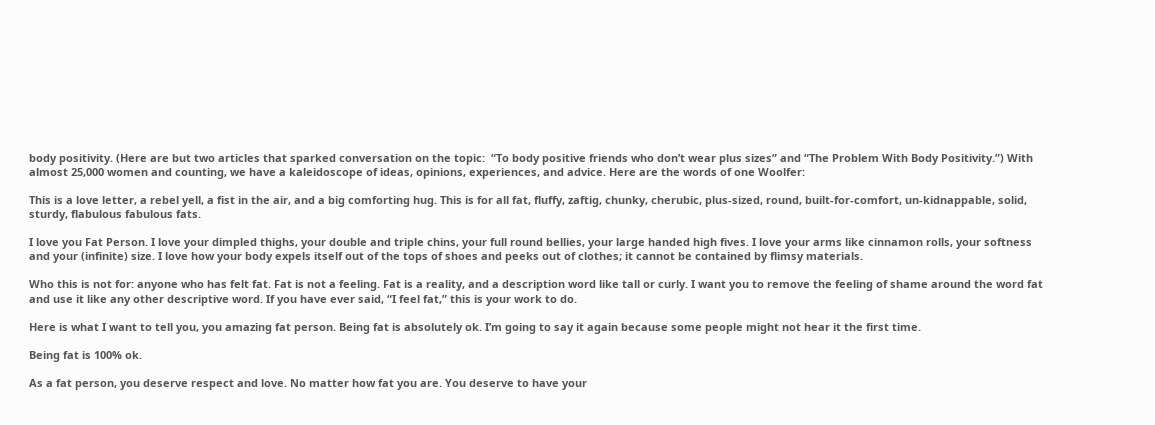body positivity. (Here are but two articles that sparked conversation on the topic:  “To body positive friends who don’t wear plus sizes” and “The Problem With Body Positivity.”) With almost 25,000 women and counting, we have a kaleidoscope of ideas, opinions, experiences, and advice. Here are the words of one Woolfer:

This is a love letter, a rebel yell, a fist in the air, and a big comforting hug. This is for all fat, fluffy, zaftig, chunky, cherubic, plus-sized, round, built-for-comfort, un-kidnappable, solid, sturdy, flabulous fabulous fats.

I love you Fat Person. I love your dimpled thighs, your double and triple chins, your full round bellies, your large handed high fives. I love your arms like cinnamon rolls, your softness and your (infinite) size. I love how your body expels itself out of the tops of shoes and peeks out of clothes; it cannot be contained by flimsy materials.

Who this is not for: anyone who has felt fat. Fat is not a feeling. Fat is a reality, and a description word like tall or curly. I want you to remove the feeling of shame around the word fat and use it like any other descriptive word. If you have ever said, “I feel fat,” this is your work to do.

Here is what I want to tell you, you amazing fat person. Being fat is absolutely ok. I’m going to say it again because some people might not hear it the first time.

Being fat is 100% ok.

As a fat person, you deserve respect and love. No matter how fat you are. You deserve to have your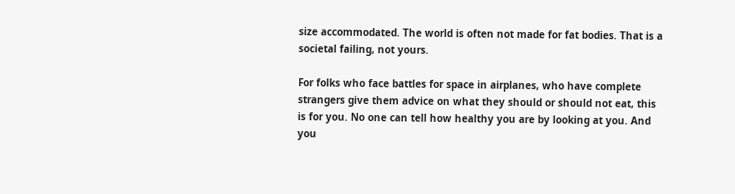size accommodated. The world is often not made for fat bodies. That is a societal failing, not yours.

For folks who face battles for space in airplanes, who have complete strangers give them advice on what they should or should not eat, this is for you. No one can tell how healthy you are by looking at you. And you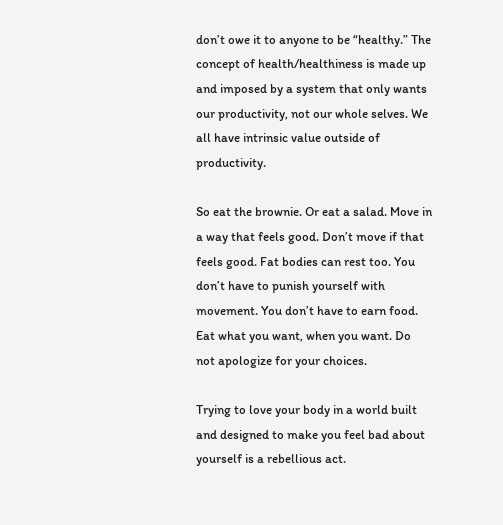don’t owe it to anyone to be “healthy.” The concept of health/healthiness is made up and imposed by a system that only wants our productivity, not our whole selves. We all have intrinsic value outside of productivity.

So eat the brownie. Or eat a salad. Move in a way that feels good. Don’t move if that feels good. Fat bodies can rest too. You don’t have to punish yourself with movement. You don’t have to earn food. Eat what you want, when you want. Do not apologize for your choices.

Trying to love your body in a world built and designed to make you feel bad about yourself is a rebellious act.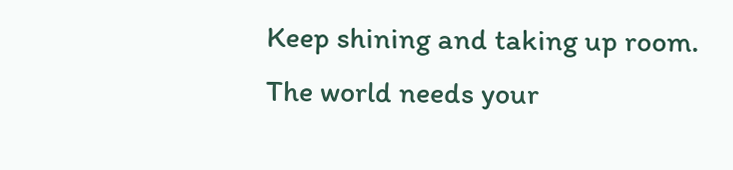Keep shining and taking up room. The world needs your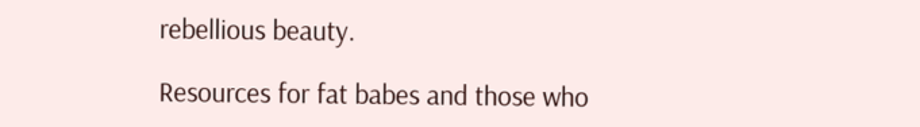rebellious beauty.

Resources for fat babes and those who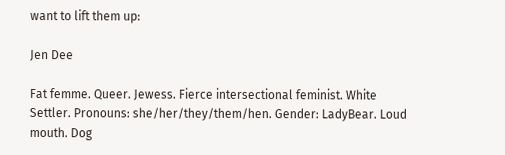want to lift them up:

Jen Dee

Fat femme. Queer. Jewess. Fierce intersectional feminist. White Settler. Pronouns: she/her/they/them/hen. Gender: LadyBear. Loud mouth. Dog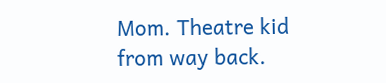Mom. Theatre kid from way back.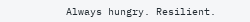Always hungry. Resilient.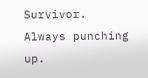Survivor. Always punching up.